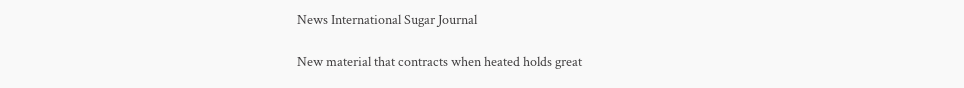News International Sugar Journal

New material that contracts when heated holds great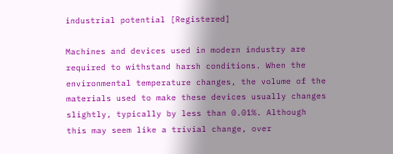industrial potential [Registered]

Machines and devices used in modern industry are required to withstand harsh conditions. When the environmental temperature changes, the volume of the materials used to make these devices usually changes slightly, typically by less than 0.01%. Although this may seem like a trivial change, over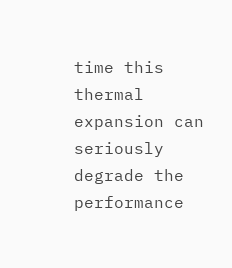time this thermal expansion can seriously degrade the performance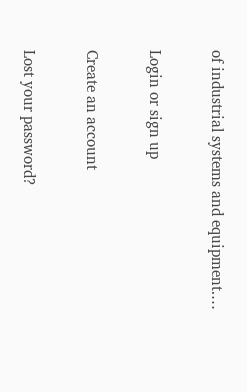of industrial systems and equipment.…

Login or sign up

Create an account

Lost your password?